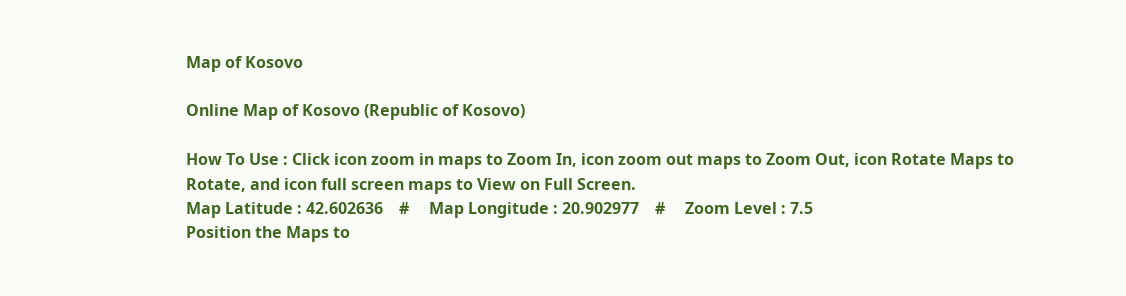Map of Kosovo

Online Map of Kosovo (Republic of Kosovo)

How To Use : Click icon zoom in maps to Zoom In, icon zoom out maps to Zoom Out, icon Rotate Maps to Rotate, and icon full screen maps to View on Full Screen.
Map Latitude : 42.602636    #     Map Longitude : 20.902977    #     Zoom Level : 7.5
Position the Maps to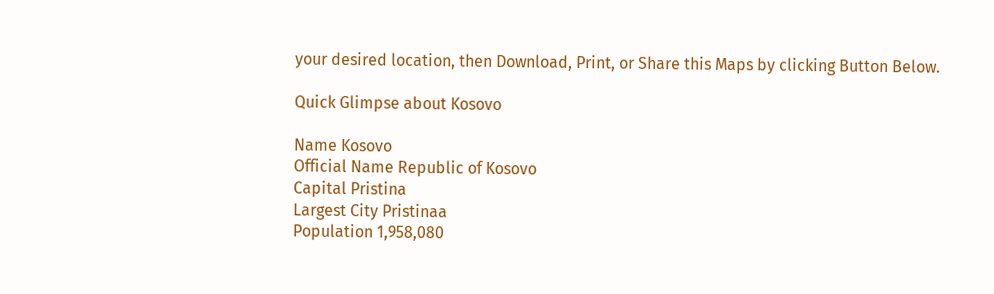your desired location, then Download, Print, or Share this Maps by clicking Button Below.

Quick Glimpse about Kosovo

Name Kosovo
Official Name Republic of Kosovo
Capital Pristina
Largest City Pristinaa
Population 1,958,080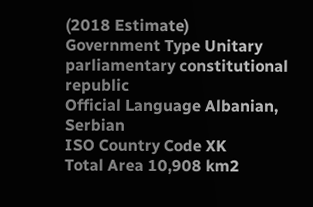(2018 Estimate)
Government Type Unitary parliamentary constitutional republic
Official Language Albanian, Serbian
ISO Country Code XK
Total Area 10,908 km2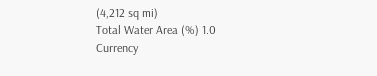(4,212 sq mi)
Total Water Area (%) 1.0
Currency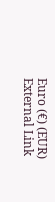Euro (€) (EUR)
External Link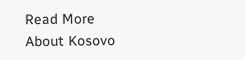Read More About Kosovo